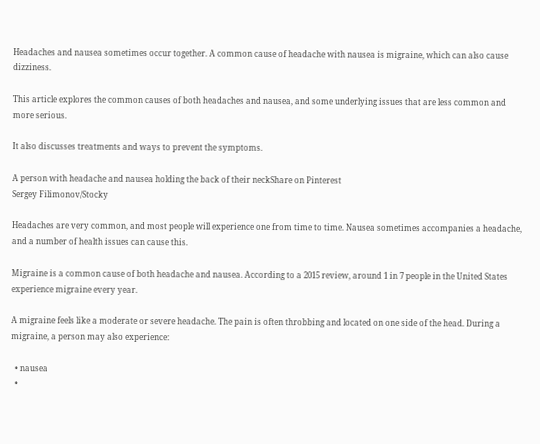Headaches and nausea sometimes occur together. A common cause of headache with nausea is migraine, which can also cause dizziness.

This article explores the common causes of both headaches and nausea, and some underlying issues that are less common and more serious.

It also discusses treatments and ways to prevent the symptoms.

A person with headache and nausea holding the back of their neckShare on Pinterest
Sergey Filimonov/Stocky

Headaches are very common, and most people will experience one from time to time. Nausea sometimes accompanies a headache, and a number of health issues can cause this.

Migraine is a common cause of both headache and nausea. According to a 2015 review, around 1 in 7 people in the United States experience migraine every year.

A migraine feels like a moderate or severe headache. The pain is often throbbing and located on one side of the head. During a migraine, a person may also experience:

  • nausea
  •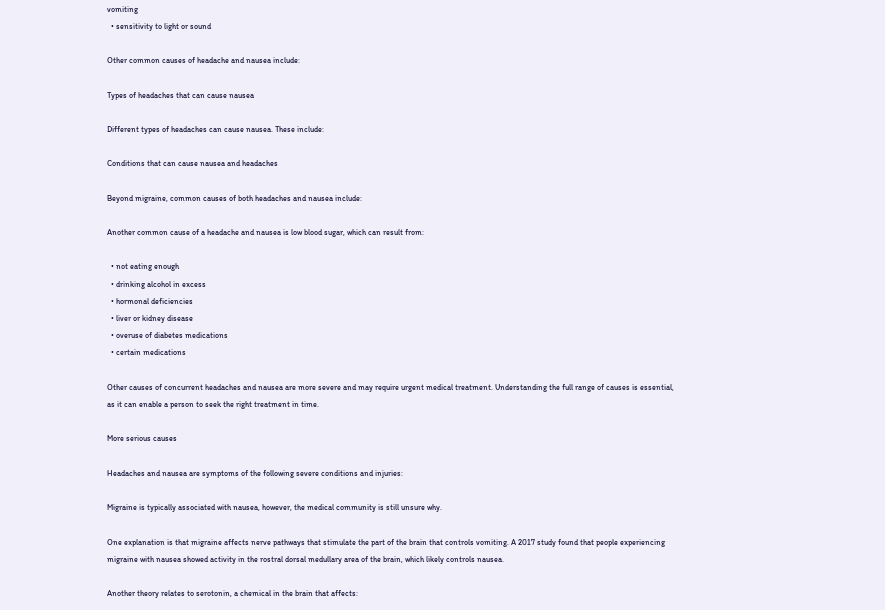vomiting
  • sensitivity to light or sound

Other common causes of headache and nausea include:

Types of headaches that can cause nausea

Different types of headaches can cause nausea. These include:

Conditions that can cause nausea and headaches

Beyond migraine, common causes of both headaches and nausea include:

Another common cause of a headache and nausea is low blood sugar, which can result from:

  • not eating enough
  • drinking alcohol in excess
  • hormonal deficiencies
  • liver or kidney disease
  • overuse of diabetes medications
  • certain medications

Other causes of concurrent headaches and nausea are more severe and may require urgent medical treatment. Understanding the full range of causes is essential, as it can enable a person to seek the right treatment in time.

More serious causes

Headaches and nausea are symptoms of the following severe conditions and injuries:

Migraine is typically associated with nausea, however, the medical community is still unsure why.

One explanation is that migraine affects nerve pathways that stimulate the part of the brain that controls vomiting. A 2017 study found that people experiencing migraine with nausea showed activity in the rostral dorsal medullary area of the brain, which likely controls nausea.

Another theory relates to serotonin, a chemical in the brain that affects: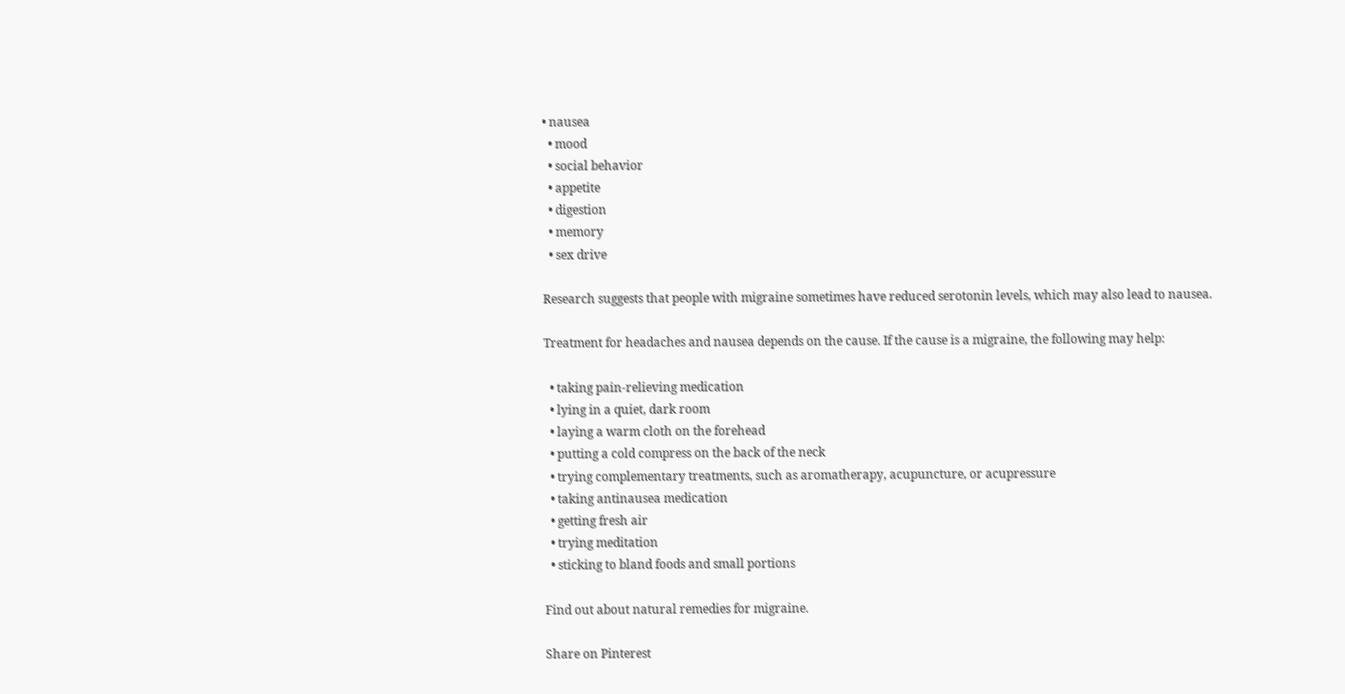• nausea
  • mood
  • social behavior
  • appetite
  • digestion
  • memory
  • sex drive

Research suggests that people with migraine sometimes have reduced serotonin levels, which may also lead to nausea.

Treatment for headaches and nausea depends on the cause. If the cause is a migraine, the following may help:

  • taking pain-relieving medication
  • lying in a quiet, dark room
  • laying a warm cloth on the forehead
  • putting a cold compress on the back of the neck
  • trying complementary treatments, such as aromatherapy, acupuncture, or acupressure
  • taking antinausea medication
  • getting fresh air
  • trying meditation
  • sticking to bland foods and small portions

Find out about natural remedies for migraine.

Share on Pinterest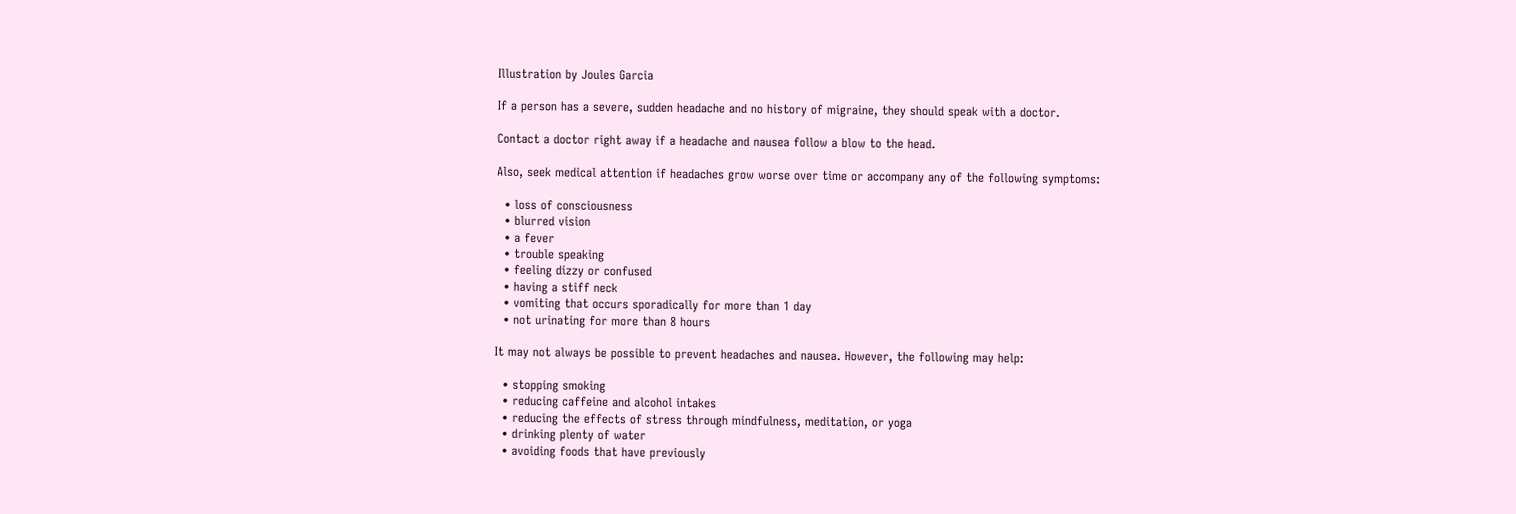Illustration by Joules Garcia

If a person has a severe, sudden headache and no history of migraine, they should speak with a doctor.

Contact a doctor right away if a headache and nausea follow a blow to the head.

Also, seek medical attention if headaches grow worse over time or accompany any of the following symptoms:

  • loss of consciousness
  • blurred vision
  • a fever
  • trouble speaking
  • feeling dizzy or confused
  • having a stiff neck
  • vomiting that occurs sporadically for more than 1 day
  • not urinating for more than 8 hours

It may not always be possible to prevent headaches and nausea. However, the following may help:

  • stopping smoking
  • reducing caffeine and alcohol intakes
  • reducing the effects of stress through mindfulness, meditation, or yoga
  • drinking plenty of water
  • avoiding foods that have previously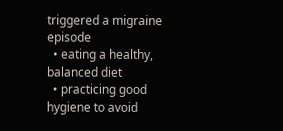triggered a migraine episode
  • eating a healthy, balanced diet
  • practicing good hygiene to avoid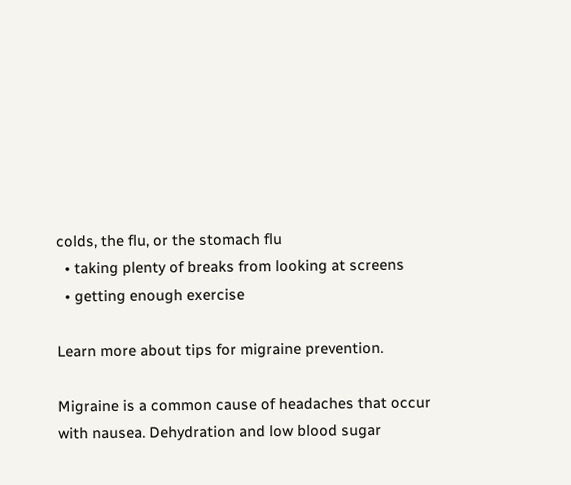colds, the flu, or the stomach flu
  • taking plenty of breaks from looking at screens
  • getting enough exercise

Learn more about tips for migraine prevention.

Migraine is a common cause of headaches that occur with nausea. Dehydration and low blood sugar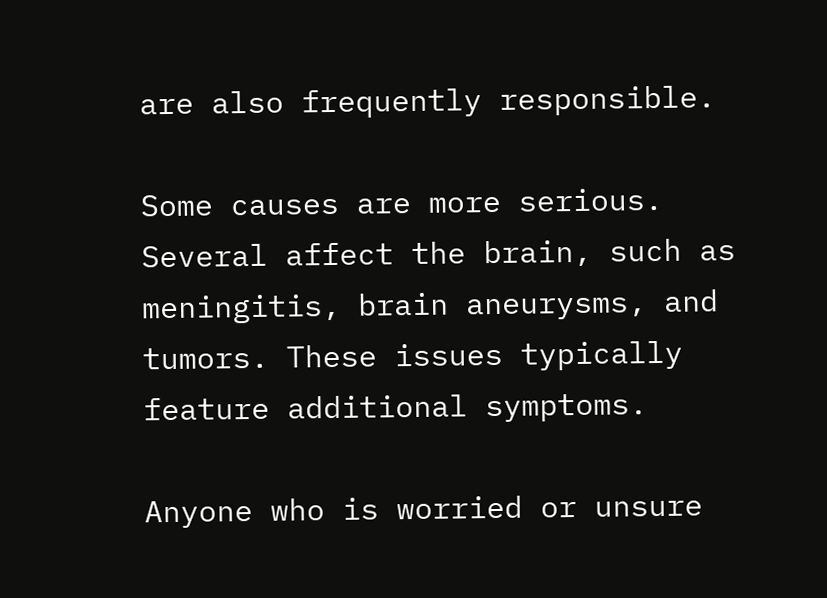are also frequently responsible.

Some causes are more serious. Several affect the brain, such as meningitis, brain aneurysms, and tumors. These issues typically feature additional symptoms.

Anyone who is worried or unsure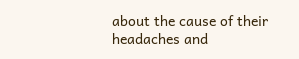about the cause of their headaches and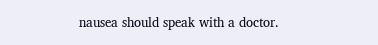nausea should speak with a doctor.